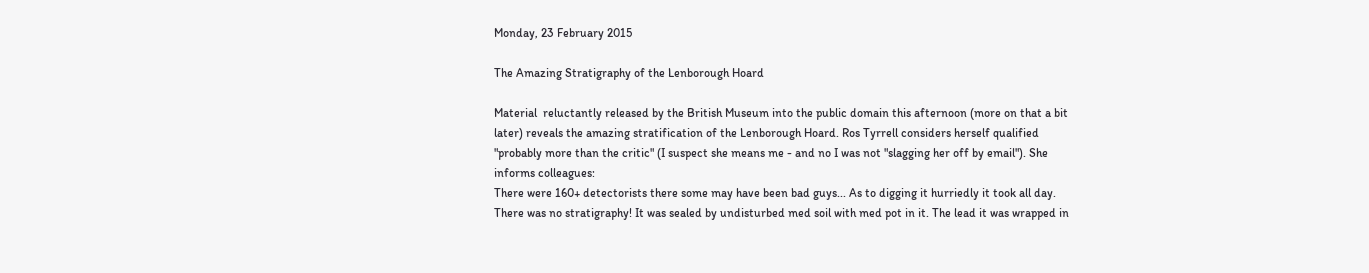Monday, 23 February 2015

The Amazing Stratigraphy of the Lenborough Hoard

Material  reluctantly released by the British Museum into the public domain this afternoon (more on that a bit later) reveals the amazing stratification of the Lenborough Hoard. Ros Tyrrell considers herself qualified "probably more than the critic" (I suspect she means me - and no I was not "slagging her off by email"). She informs colleagues:
There were 160+ detectorists there some may have been bad guys... As to digging it hurriedly it took all day. There was no stratigraphy! It was sealed by undisturbed med soil with med pot in it. The lead it was wrapped in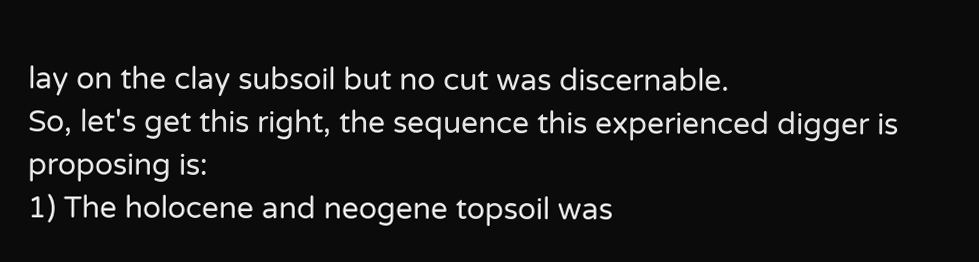lay on the clay subsoil but no cut was discernable.
So, let's get this right, the sequence this experienced digger is proposing is:
1) The holocene and neogene topsoil was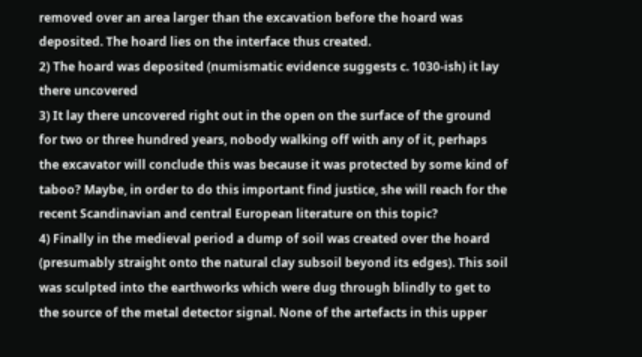removed over an area larger than the excavation before the hoard was deposited. The hoard lies on the interface thus created.
2) The hoard was deposited (numismatic evidence suggests c. 1030-ish) it lay there uncovered
3) It lay there uncovered right out in the open on the surface of the ground for two or three hundred years, nobody walking off with any of it, perhaps the excavator will conclude this was because it was protected by some kind of taboo? Maybe, in order to do this important find justice, she will reach for the recent Scandinavian and central European literature on this topic?
4) Finally in the medieval period a dump of soil was created over the hoard (presumably straight onto the natural clay subsoil beyond its edges). This soil was sculpted into the earthworks which were dug through blindly to get to the source of the metal detector signal. None of the artefacts in this upper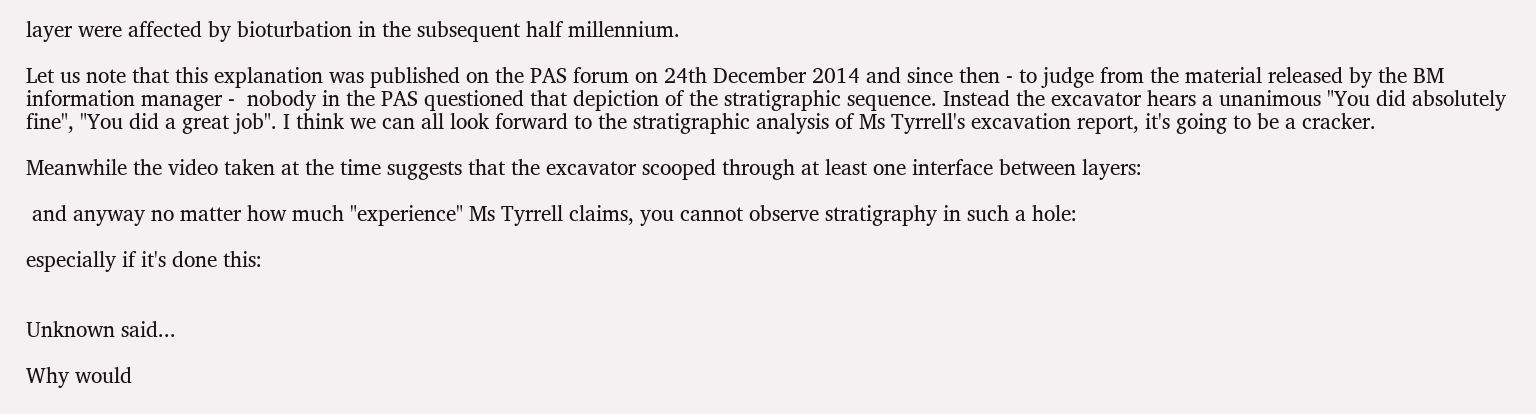layer were affected by bioturbation in the subsequent half millennium.

Let us note that this explanation was published on the PAS forum on 24th December 2014 and since then - to judge from the material released by the BM information manager -  nobody in the PAS questioned that depiction of the stratigraphic sequence. Instead the excavator hears a unanimous "You did absolutely fine", "You did a great job". I think we can all look forward to the stratigraphic analysis of Ms Tyrrell's excavation report, it's going to be a cracker.

Meanwhile the video taken at the time suggests that the excavator scooped through at least one interface between layers:

 and anyway no matter how much "experience" Ms Tyrrell claims, you cannot observe stratigraphy in such a hole:

especially if it's done this:


Unknown said...

Why would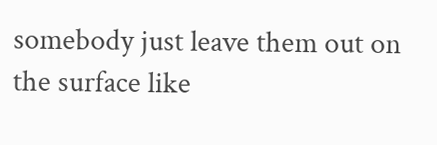somebody just leave them out on the surface like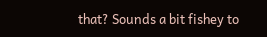that? Sounds a bit fishey to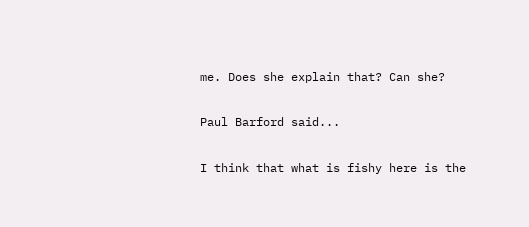me. Does she explain that? Can she?

Paul Barford said...

I think that what is fishy here is the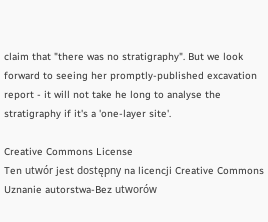claim that "there was no stratigraphy". But we look forward to seeing her promptly-published excavation report - it will not take he long to analyse the stratigraphy if it's a 'one-layer site'.

Creative Commons License
Ten utwór jest dostępny na licencji Creative Commons Uznanie autorstwa-Bez utworów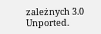zależnych 3.0 Unported.